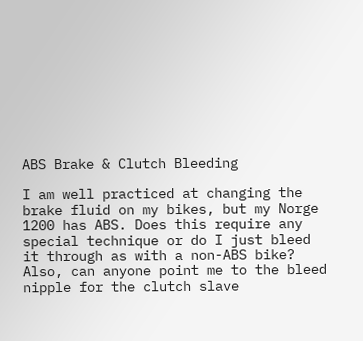ABS Brake & Clutch Bleeding

I am well practiced at changing the brake fluid on my bikes, but my Norge 1200 has ABS. Does this require any special technique or do I just bleed it through as with a non-ABS bike? Also, can anyone point me to the bleed nipple for the clutch slave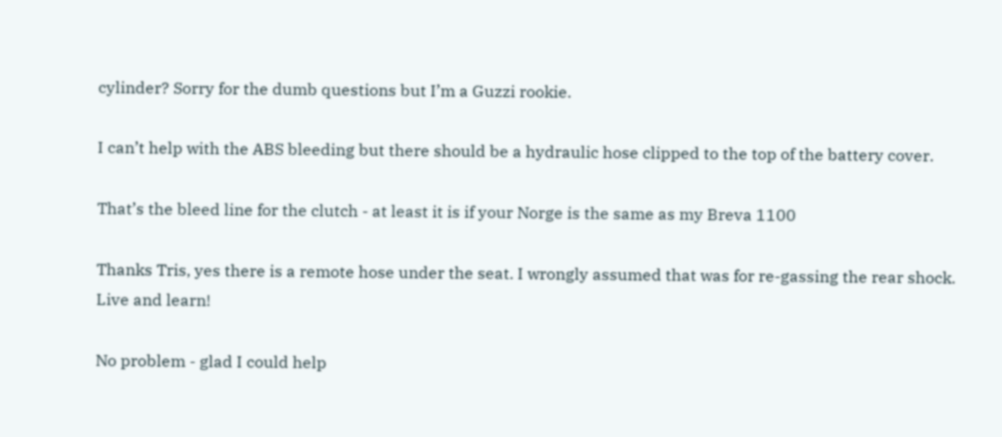cylinder? Sorry for the dumb questions but I’m a Guzzi rookie.

I can’t help with the ABS bleeding but there should be a hydraulic hose clipped to the top of the battery cover.

That’s the bleed line for the clutch - at least it is if your Norge is the same as my Breva 1100

Thanks Tris, yes there is a remote hose under the seat. I wrongly assumed that was for re-gassing the rear shock. Live and learn!

No problem - glad I could help